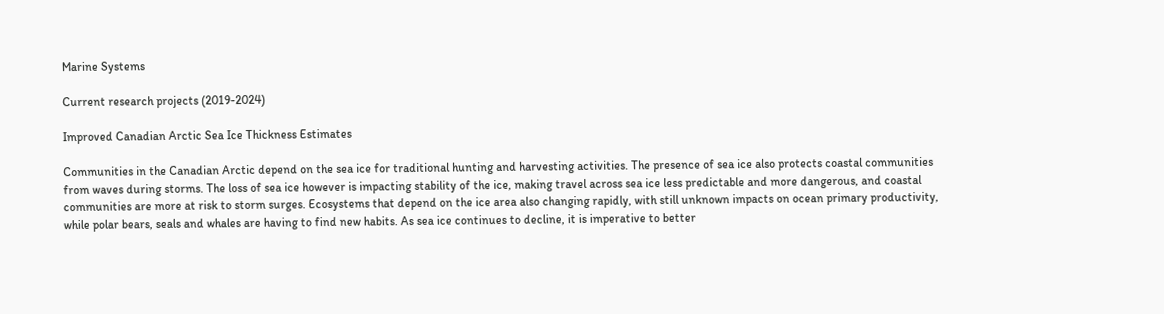Marine Systems

Current research projects (2019-2024)

Improved Canadian Arctic Sea Ice Thickness Estimates

Communities in the Canadian Arctic depend on the sea ice for traditional hunting and harvesting activities. The presence of sea ice also protects coastal communities from waves during storms. The loss of sea ice however is impacting stability of the ice, making travel across sea ice less predictable and more dangerous, and coastal communities are more at risk to storm surges. Ecosystems that depend on the ice area also changing rapidly, with still unknown impacts on ocean primary productivity, while polar bears, seals and whales are having to find new habits. As sea ice continues to decline, it is imperative to better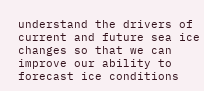understand the drivers of current and future sea ice changes so that we can improve our ability to forecast ice conditions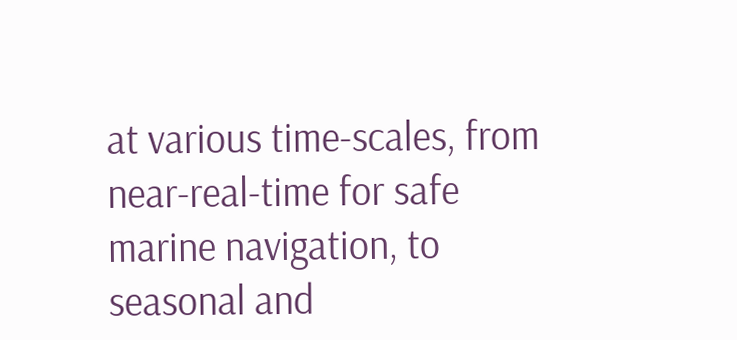at various time-scales, from near-real-time for safe marine navigation, to seasonal and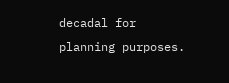decadal for planning purposes.